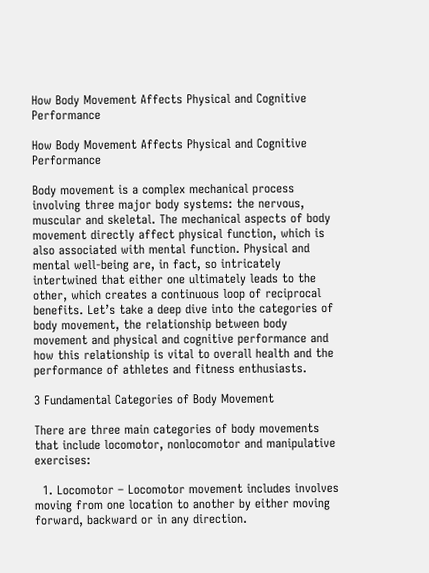How Body Movement Affects Physical and Cognitive Performance

How Body Movement Affects Physical and Cognitive Performance

Body movement is a complex mechanical process involving three major body systems: the nervous, muscular and skeletal. The mechanical aspects of body movement directly affect physical function, which is also associated with mental function. Physical and mental well-being are, in fact, so intricately intertwined that either one ultimately leads to the other, which creates a continuous loop of reciprocal benefits. Let’s take a deep dive into the categories of body movement, the relationship between body movement and physical and cognitive performance and how this relationship is vital to overall health and the performance of athletes and fitness enthusiasts.

3 Fundamental Categories of Body Movement

There are three main categories of body movements that include locomotor, nonlocomotor and manipulative exercises:

  1. Locomotor – Locomotor movement includes involves moving from one location to another by either moving forward, backward or in any direction.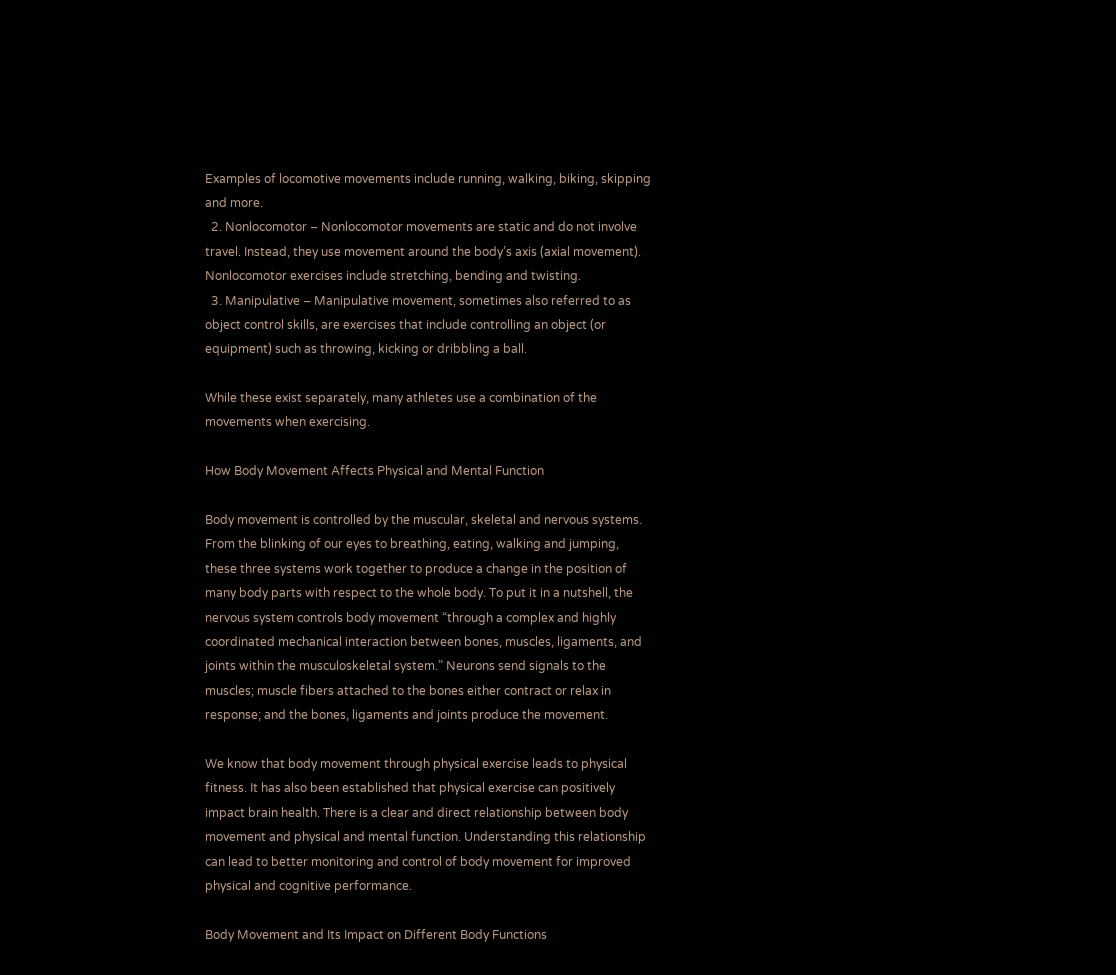Examples of locomotive movements include running, walking, biking, skipping and more.
  2. Nonlocomotor – Nonlocomotor movements are static and do not involve travel. Instead, they use movement around the body’s axis (axial movement). Nonlocomotor exercises include stretching, bending and twisting.
  3. Manipulative – Manipulative movement, sometimes also referred to as object control skills, are exercises that include controlling an object (or equipment) such as throwing, kicking or dribbling a ball.

While these exist separately, many athletes use a combination of the movements when exercising.

How Body Movement Affects Physical and Mental Function

Body movement is controlled by the muscular, skeletal and nervous systems. From the blinking of our eyes to breathing, eating, walking and jumping, these three systems work together to produce a change in the position of many body parts with respect to the whole body. To put it in a nutshell, the nervous system controls body movement “through a complex and highly coordinated mechanical interaction between bones, muscles, ligaments, and joints within the musculoskeletal system.” Neurons send signals to the muscles; muscle fibers attached to the bones either contract or relax in response; and the bones, ligaments and joints produce the movement.

We know that body movement through physical exercise leads to physical fitness. It has also been established that physical exercise can positively impact brain health. There is a clear and direct relationship between body movement and physical and mental function. Understanding this relationship can lead to better monitoring and control of body movement for improved physical and cognitive performance.

Body Movement and Its Impact on Different Body Functions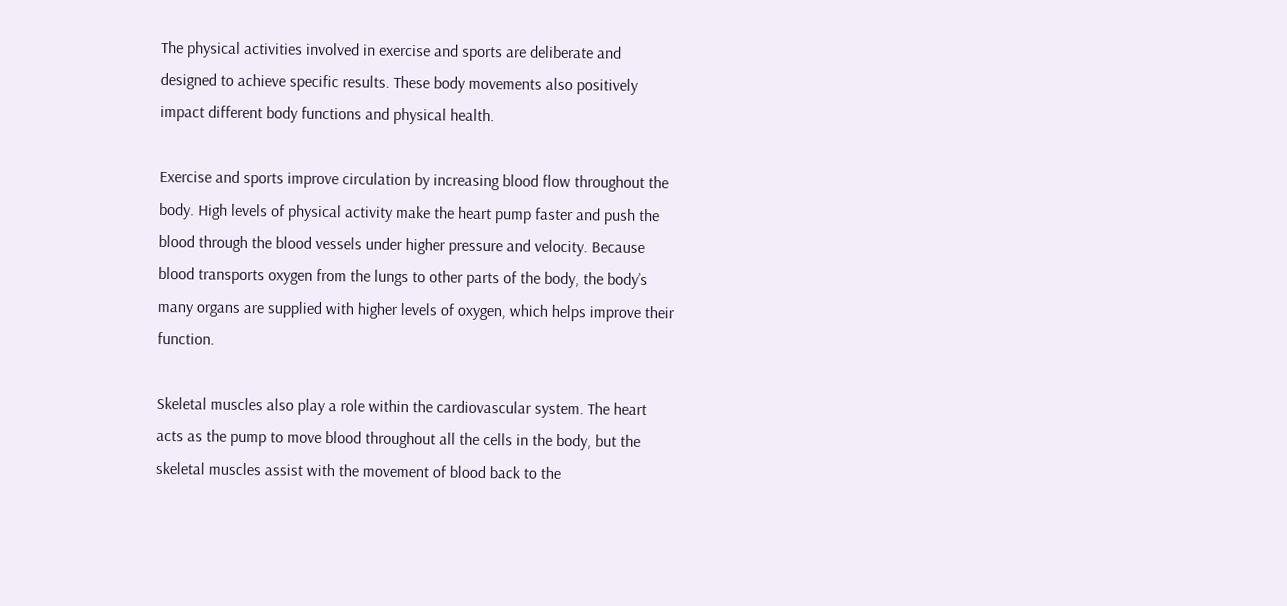The physical activities involved in exercise and sports are deliberate and designed to achieve specific results. These body movements also positively impact different body functions and physical health.

Exercise and sports improve circulation by increasing blood flow throughout the body. High levels of physical activity make the heart pump faster and push the blood through the blood vessels under higher pressure and velocity. Because blood transports oxygen from the lungs to other parts of the body, the body’s many organs are supplied with higher levels of oxygen, which helps improve their function.

Skeletal muscles also play a role within the cardiovascular system. The heart acts as the pump to move blood throughout all the cells in the body, but the skeletal muscles assist with the movement of blood back to the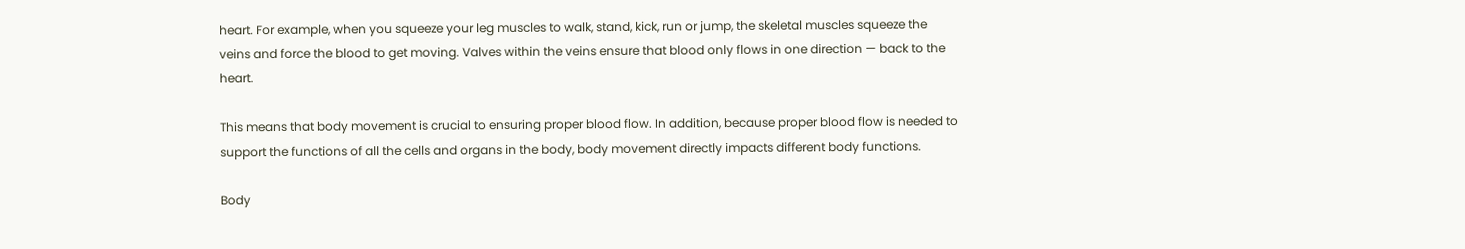heart. For example, when you squeeze your leg muscles to walk, stand, kick, run or jump, the skeletal muscles squeeze the veins and force the blood to get moving. Valves within the veins ensure that blood only flows in one direction — back to the heart.

This means that body movement is crucial to ensuring proper blood flow. In addition, because proper blood flow is needed to support the functions of all the cells and organs in the body, body movement directly impacts different body functions.

Body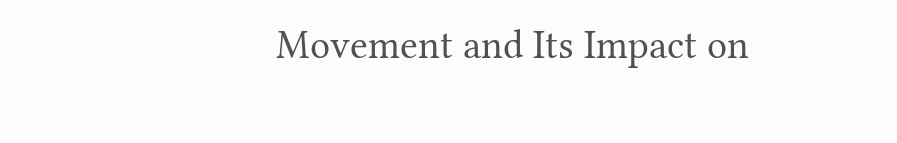Movement and Its Impact on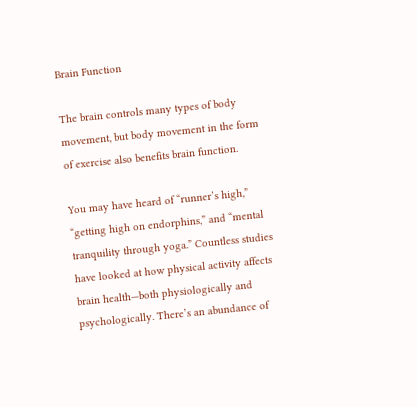Brain Function

The brain controls many types of body movement, but body movement in the form of exercise also benefits brain function.

You may have heard of “runner’s high,” “getting high on endorphins,” and “mental tranquility through yoga.” Countless studies have looked at how physical activity affects brain health—both physiologically and psychologically. There’s an abundance of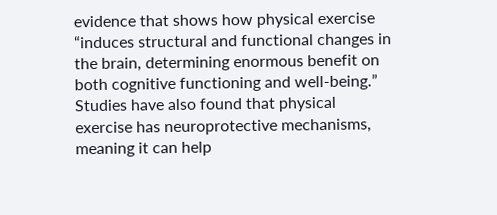evidence that shows how physical exercise “induces structural and functional changes in the brain, determining enormous benefit on both cognitive functioning and well-being.” Studies have also found that physical exercise has neuroprotective mechanisms, meaning it can help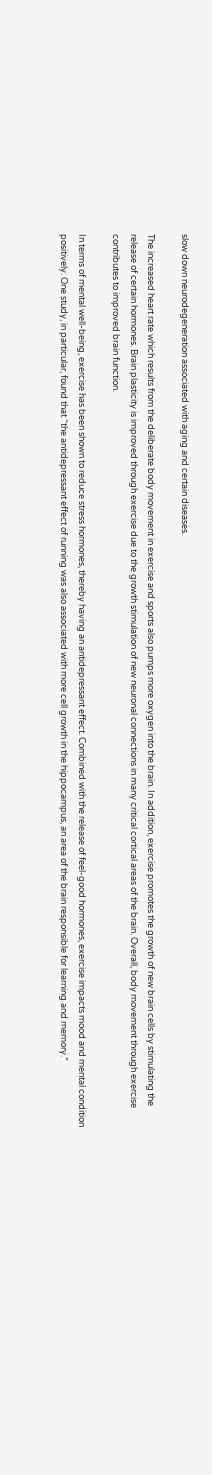slow down neurodegeneration associated with aging and certain diseases.

The increased heart rate which results from the deliberate body movement in exercise and sports also pumps more oxygen into the brain. In addition, exercise promotes the growth of new brain cells by stimulating the release of certain hormones. Brain plasticity is improved through exercise due to the growth stimulation of new neuronal connections in many critical cortical areas of the brain. Overall, body movement through exercise contributes to improved brain function.

In terms of mental well-being, exercise has been shown to reduce stress hormones, thereby having an antidepressant effect. Combined with the release of feel-good hormones, exercise impacts mood and mental condition positively. One study, in particular, found that “the antidepressant effect of running was also associated with more cell growth in the hippocampus, an area of the brain responsible for learning and memory.”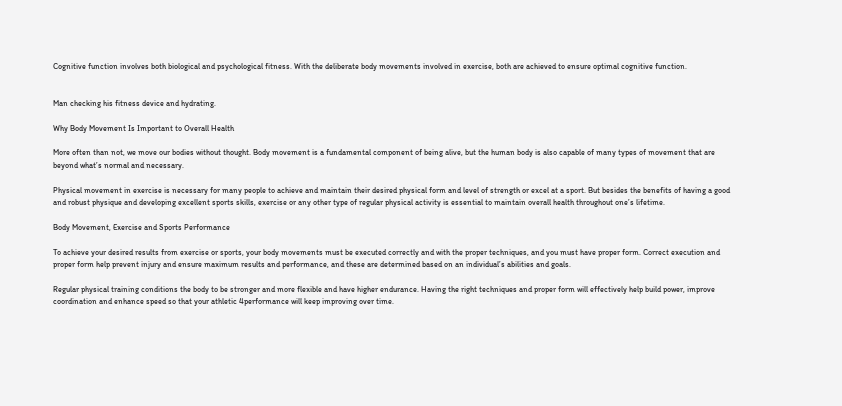Cognitive function involves both biological and psychological fitness. With the deliberate body movements involved in exercise, both are achieved to ensure optimal cognitive function.


Man checking his fitness device and hydrating.

Why Body Movement Is Important to Overall Health

More often than not, we move our bodies without thought. Body movement is a fundamental component of being alive, but the human body is also capable of many types of movement that are beyond what’s normal and necessary.

Physical movement in exercise is necessary for many people to achieve and maintain their desired physical form and level of strength or excel at a sport. But besides the benefits of having a good and robust physique and developing excellent sports skills, exercise or any other type of regular physical activity is essential to maintain overall health throughout one’s lifetime.

Body Movement, Exercise and Sports Performance

To achieve your desired results from exercise or sports, your body movements must be executed correctly and with the proper techniques, and you must have proper form. Correct execution and proper form help prevent injury and ensure maximum results and performance, and these are determined based on an individual’s abilities and goals.

Regular physical training conditions the body to be stronger and more flexible and have higher endurance. Having the right techniques and proper form will effectively help build power, improve coordination and enhance speed so that your athletic 4performance will keep improving over time.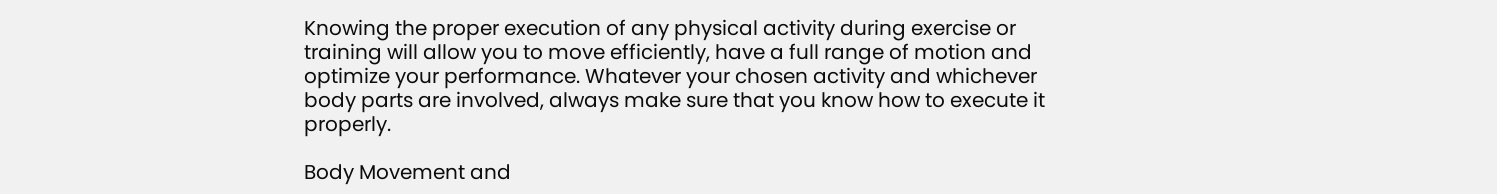Knowing the proper execution of any physical activity during exercise or training will allow you to move efficiently, have a full range of motion and optimize your performance. Whatever your chosen activity and whichever body parts are involved, always make sure that you know how to execute it properly.

Body Movement and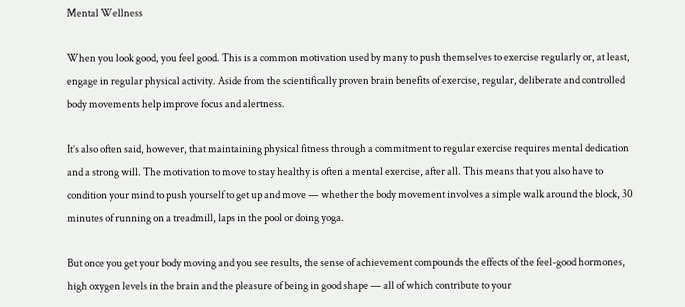Mental Wellness

When you look good, you feel good. This is a common motivation used by many to push themselves to exercise regularly or, at least, engage in regular physical activity. Aside from the scientifically proven brain benefits of exercise, regular, deliberate and controlled body movements help improve focus and alertness.

It’s also often said, however, that maintaining physical fitness through a commitment to regular exercise requires mental dedication and a strong will. The motivation to move to stay healthy is often a mental exercise, after all. This means that you also have to condition your mind to push yourself to get up and move — whether the body movement involves a simple walk around the block, 30 minutes of running on a treadmill, laps in the pool or doing yoga.

But once you get your body moving and you see results, the sense of achievement compounds the effects of the feel-good hormones, high oxygen levels in the brain and the pleasure of being in good shape — all of which contribute to your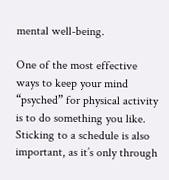mental well-being.

One of the most effective ways to keep your mind “psyched” for physical activity is to do something you like. Sticking to a schedule is also important, as it’s only through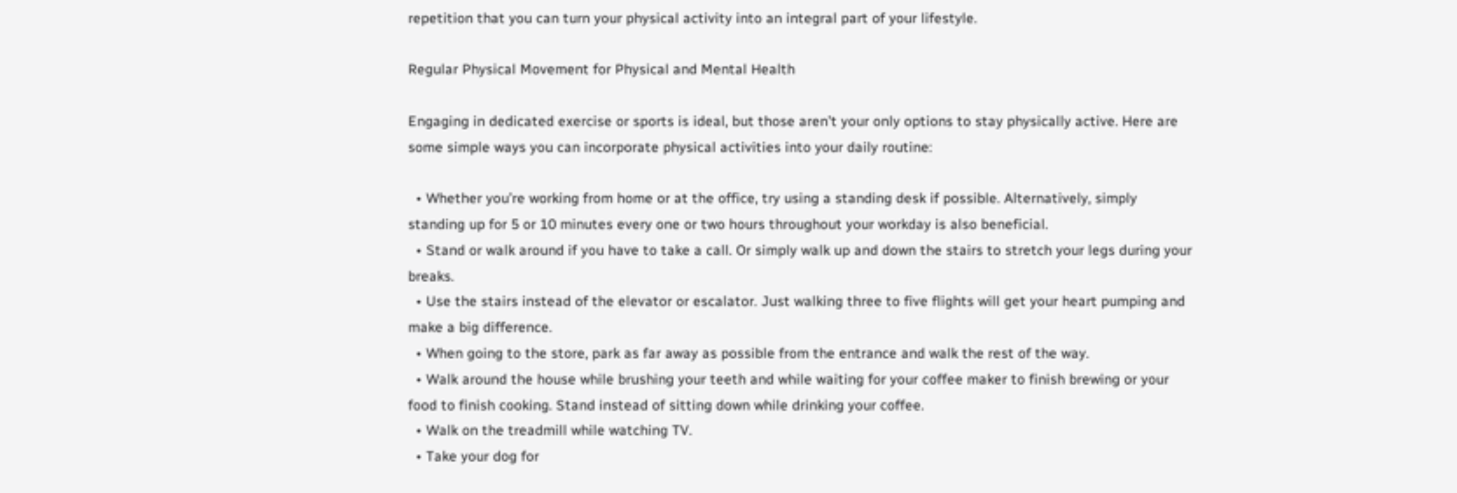repetition that you can turn your physical activity into an integral part of your lifestyle.

Regular Physical Movement for Physical and Mental Health

Engaging in dedicated exercise or sports is ideal, but those aren’t your only options to stay physically active. Here are some simple ways you can incorporate physical activities into your daily routine:

  • Whether you’re working from home or at the office, try using a standing desk if possible. Alternatively, simply standing up for 5 or 10 minutes every one or two hours throughout your workday is also beneficial.
  • Stand or walk around if you have to take a call. Or simply walk up and down the stairs to stretch your legs during your breaks.
  • Use the stairs instead of the elevator or escalator. Just walking three to five flights will get your heart pumping and make a big difference.
  • When going to the store, park as far away as possible from the entrance and walk the rest of the way.
  • Walk around the house while brushing your teeth and while waiting for your coffee maker to finish brewing or your food to finish cooking. Stand instead of sitting down while drinking your coffee.
  • Walk on the treadmill while watching TV.
  • Take your dog for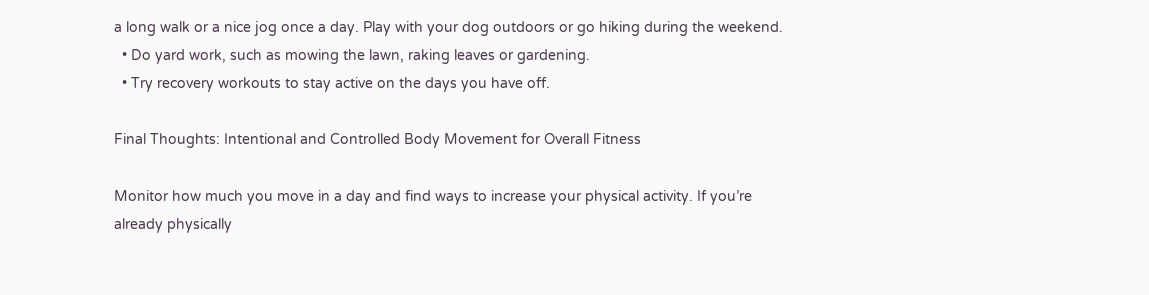a long walk or a nice jog once a day. Play with your dog outdoors or go hiking during the weekend.
  • Do yard work, such as mowing the lawn, raking leaves or gardening.
  • Try recovery workouts to stay active on the days you have off.

Final Thoughts: Intentional and Controlled Body Movement for Overall Fitness

Monitor how much you move in a day and find ways to increase your physical activity. If you’re already physically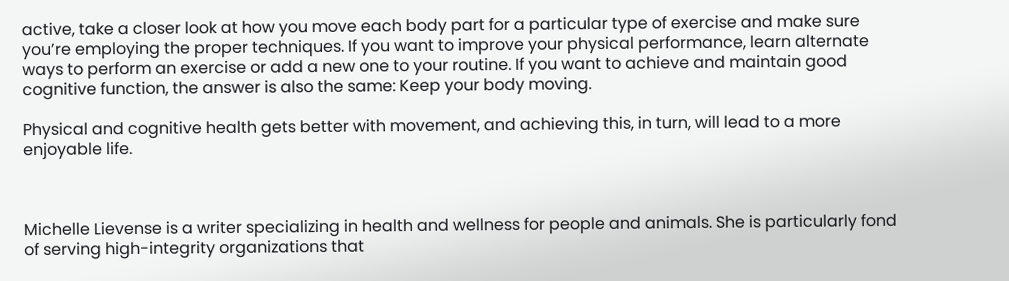active, take a closer look at how you move each body part for a particular type of exercise and make sure you’re employing the proper techniques. If you want to improve your physical performance, learn alternate ways to perform an exercise or add a new one to your routine. If you want to achieve and maintain good cognitive function, the answer is also the same: Keep your body moving.

Physical and cognitive health gets better with movement, and achieving this, in turn, will lead to a more enjoyable life.



Michelle Lievense is a writer specializing in health and wellness for people and animals. She is particularly fond of serving high-integrity organizations that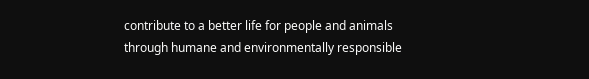contribute to a better life for people and animals through humane and environmentally responsible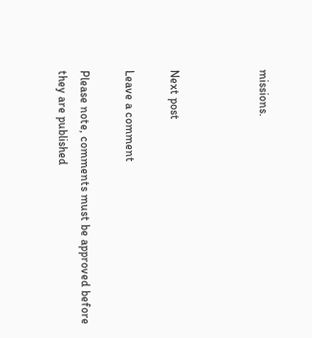missions.



Next post

Leave a comment

Please note, comments must be approved before they are published